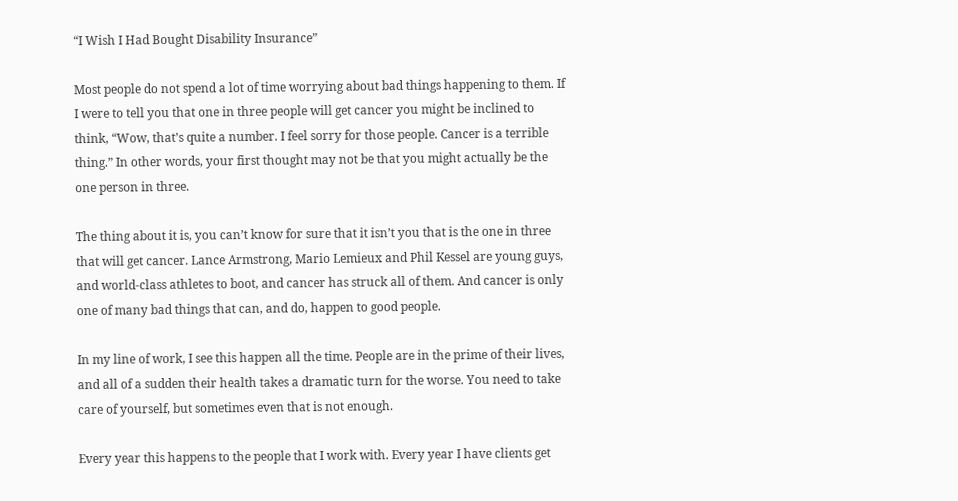“I Wish I Had Bought Disability Insurance”

Most people do not spend a lot of time worrying about bad things happening to them. If I were to tell you that one in three people will get cancer you might be inclined to think, “Wow, that’s quite a number. I feel sorry for those people. Cancer is a terrible thing.” In other words, your first thought may not be that you might actually be the one person in three.

The thing about it is, you can’t know for sure that it isn’t you that is the one in three that will get cancer. Lance Armstrong, Mario Lemieux and Phil Kessel are young guys, and world-class athletes to boot, and cancer has struck all of them. And cancer is only one of many bad things that can, and do, happen to good people.

In my line of work, I see this happen all the time. People are in the prime of their lives, and all of a sudden their health takes a dramatic turn for the worse. You need to take care of yourself, but sometimes even that is not enough.

Every year this happens to the people that I work with. Every year I have clients get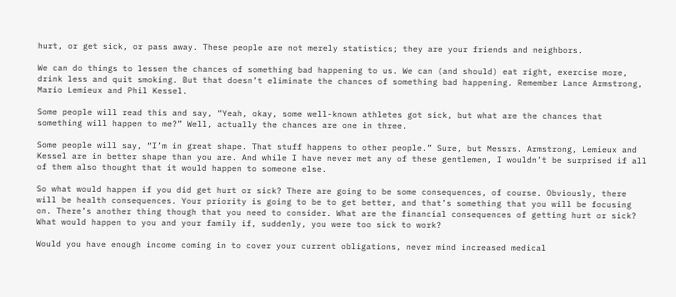hurt, or get sick, or pass away. These people are not merely statistics; they are your friends and neighbors.

We can do things to lessen the chances of something bad happening to us. We can (and should) eat right, exercise more, drink less and quit smoking. But that doesn’t eliminate the chances of something bad happening. Remember Lance Armstrong, Mario Lemieux and Phil Kessel.

Some people will read this and say, “Yeah, okay, some well-known athletes got sick, but what are the chances that something will happen to me?” Well, actually the chances are one in three.

Some people will say, “I’m in great shape. That stuff happens to other people.” Sure, but Messrs. Armstrong, Lemieux and Kessel are in better shape than you are. And while I have never met any of these gentlemen, I wouldn’t be surprised if all of them also thought that it would happen to someone else.

So what would happen if you did get hurt or sick? There are going to be some consequences, of course. Obviously, there will be health consequences. Your priority is going to be to get better, and that’s something that you will be focusing on. There’s another thing though that you need to consider. What are the financial consequences of getting hurt or sick? What would happen to you and your family if, suddenly, you were too sick to work?

Would you have enough income coming in to cover your current obligations, never mind increased medical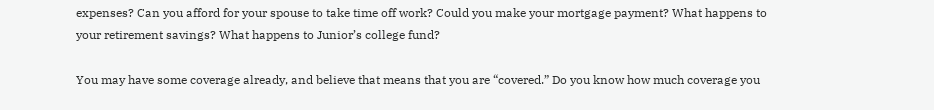expenses? Can you afford for your spouse to take time off work? Could you make your mortgage payment? What happens to your retirement savings? What happens to Junior’s college fund?

You may have some coverage already, and believe that means that you are “covered.” Do you know how much coverage you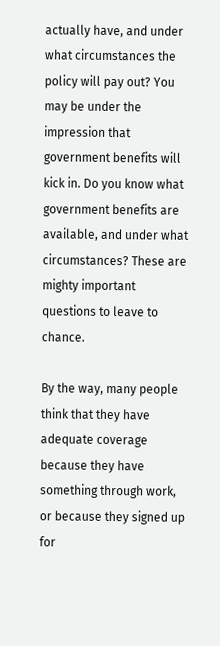actually have, and under what circumstances the policy will pay out? You may be under the impression that government benefits will kick in. Do you know what government benefits are available, and under what circumstances? These are mighty important questions to leave to chance.

By the way, many people think that they have adequate coverage because they have something through work, or because they signed up for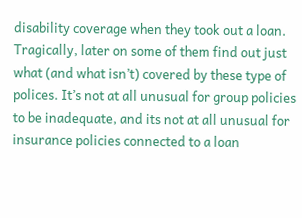disability coverage when they took out a loan. Tragically, later on some of them find out just what (and what isn’t) covered by these type of polices. It’s not at all unusual for group policies to be inadequate, and its not at all unusual for insurance policies connected to a loan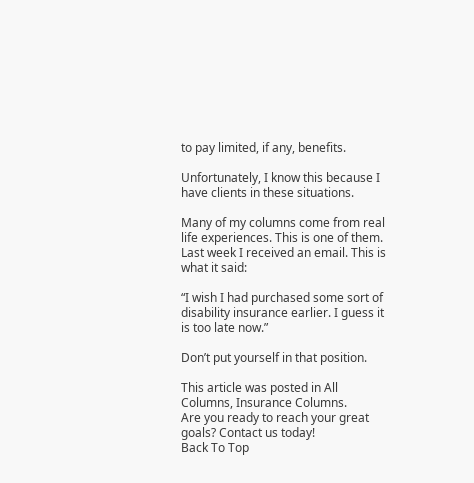to pay limited, if any, benefits.

Unfortunately, I know this because I have clients in these situations.

Many of my columns come from real life experiences. This is one of them. Last week I received an email. This is what it said:

“I wish I had purchased some sort of disability insurance earlier. I guess it is too late now.”

Don’t put yourself in that position.

This article was posted in All Columns, Insurance Columns.
Are you ready to reach your great goals? Contact us today!
Back To Top